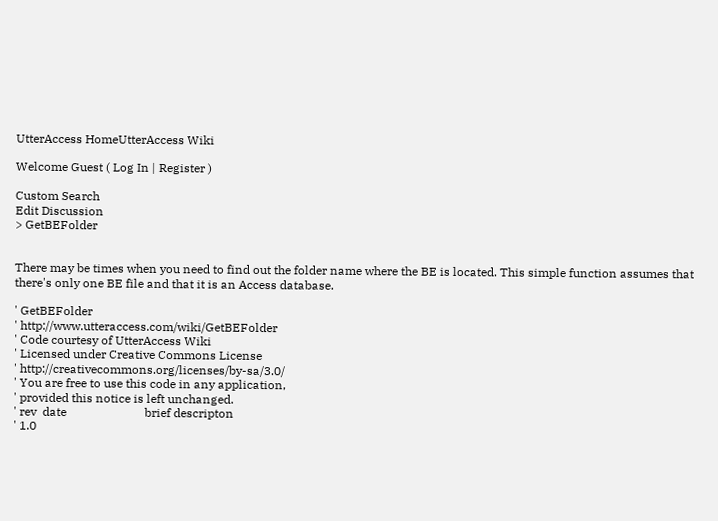UtterAccess HomeUtterAccess Wiki

Welcome Guest ( Log In | Register )

Custom Search
Edit Discussion
> GetBEFolder


There may be times when you need to find out the folder name where the BE is located. This simple function assumes that there's only one BE file and that it is an Access database.

' GetBEFolder
' http://www.utteraccess.com/wiki/GetBEFolder
' Code courtesy of UtterAccess Wiki
' Licensed under Creative Commons License
' http://creativecommons.org/licenses/by-sa/3.0/
' You are free to use this code in any application,
' provided this notice is left unchanged.
' rev  date                          brief descripton
' 1.0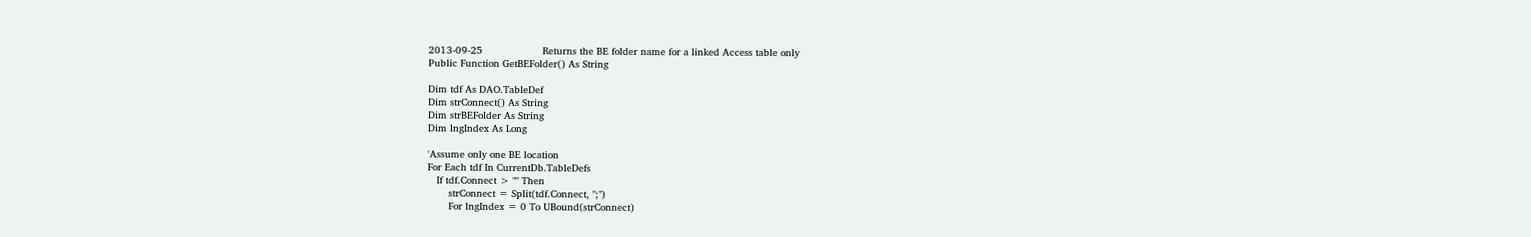2013-09-25                    Returns the BE folder name for a linked Access table only
Public Function GetBEFolder() As String

Dim tdf As DAO.TableDef
Dim strConnect() As String
Dim strBEFolder As String
Dim lngIndex As Long

'Assume only one BE location
For Each tdf In CurrentDb.TableDefs
   If tdf.Connect > "" Then
       strConnect = Split(tdf.Connect, ";")
       For lngIndex = 0 To UBound(strConnect)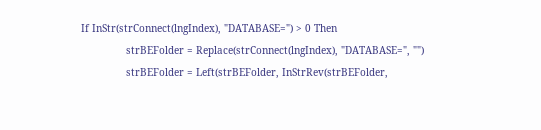If InStr(strConnect(lngIndex), "DATABASE=") > 0 Then
               strBEFolder = Replace(strConnect(lngIndex), "DATABASE=", "")
               strBEFolder = Left(strBEFolder, InStrRev(strBEFolder,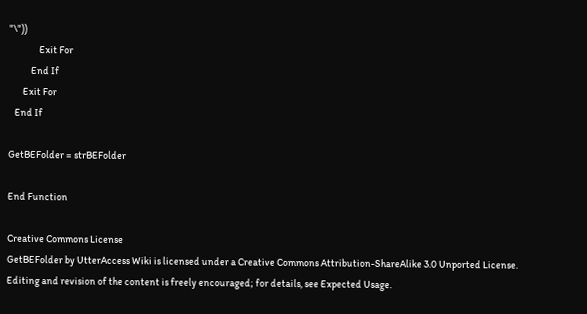"\"))
               Exit For
           End If
       Exit For
   End If

GetBEFolder = strBEFolder

End Function

Creative Commons License
GetBEFolder by UtterAccess Wiki is licensed under a Creative Commons Attribution-ShareAlike 3.0 Unported License.
Editing and revision of the content is freely encouraged; for details, see Expected Usage.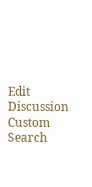Edit Discussion
Custom Search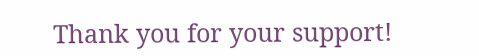Thank you for your support!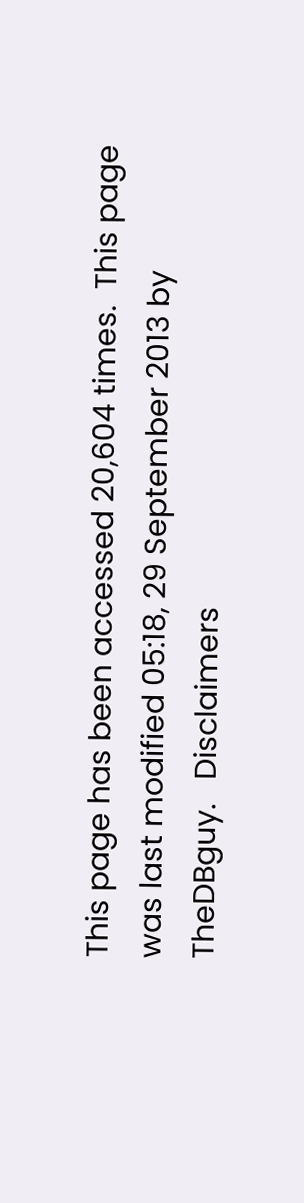This page has been accessed 20,604 times.  This page was last modified 05:18, 29 September 2013 by TheDBguy.   Disclaimers